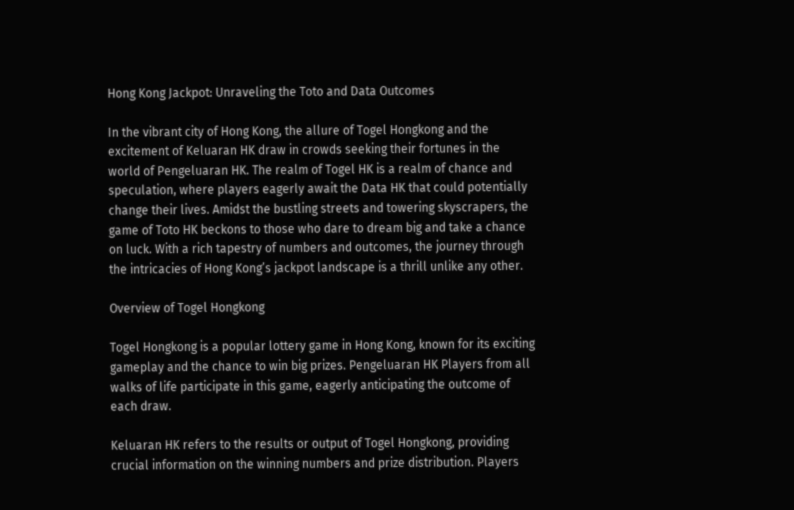Hong Kong Jackpot: Unraveling the Toto and Data Outcomes

In the vibrant city of Hong Kong, the allure of Togel Hongkong and the excitement of Keluaran HK draw in crowds seeking their fortunes in the world of Pengeluaran HK. The realm of Togel HK is a realm of chance and speculation, where players eagerly await the Data HK that could potentially change their lives. Amidst the bustling streets and towering skyscrapers, the game of Toto HK beckons to those who dare to dream big and take a chance on luck. With a rich tapestry of numbers and outcomes, the journey through the intricacies of Hong Kong’s jackpot landscape is a thrill unlike any other.

Overview of Togel Hongkong

Togel Hongkong is a popular lottery game in Hong Kong, known for its exciting gameplay and the chance to win big prizes. Pengeluaran HK Players from all walks of life participate in this game, eagerly anticipating the outcome of each draw.

Keluaran HK refers to the results or output of Togel Hongkong, providing crucial information on the winning numbers and prize distribution. Players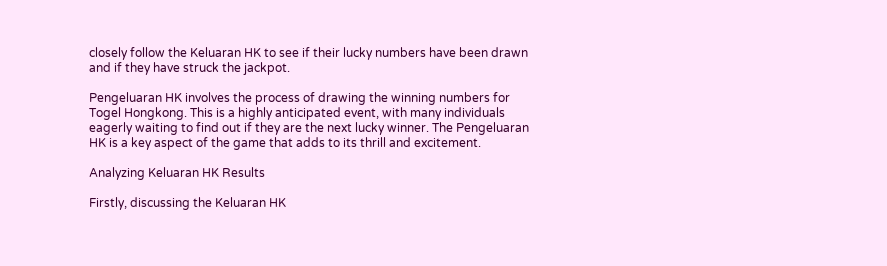closely follow the Keluaran HK to see if their lucky numbers have been drawn and if they have struck the jackpot.

Pengeluaran HK involves the process of drawing the winning numbers for Togel Hongkong. This is a highly anticipated event, with many individuals eagerly waiting to find out if they are the next lucky winner. The Pengeluaran HK is a key aspect of the game that adds to its thrill and excitement.

Analyzing Keluaran HK Results

Firstly, discussing the Keluaran HK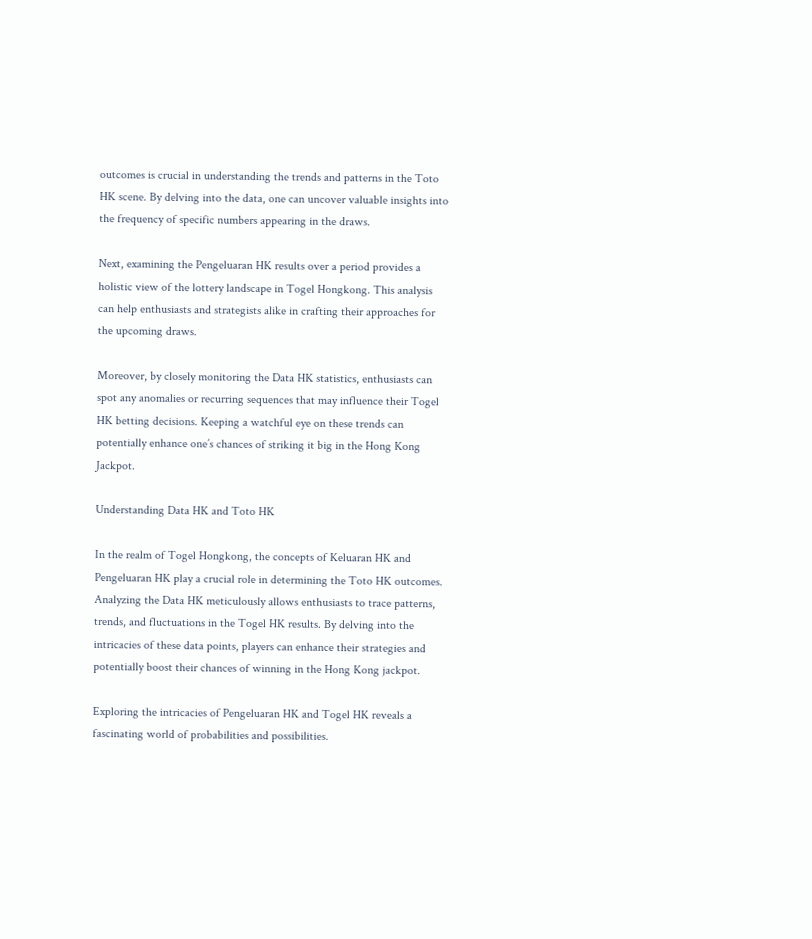outcomes is crucial in understanding the trends and patterns in the Toto HK scene. By delving into the data, one can uncover valuable insights into the frequency of specific numbers appearing in the draws.

Next, examining the Pengeluaran HK results over a period provides a holistic view of the lottery landscape in Togel Hongkong. This analysis can help enthusiasts and strategists alike in crafting their approaches for the upcoming draws.

Moreover, by closely monitoring the Data HK statistics, enthusiasts can spot any anomalies or recurring sequences that may influence their Togel HK betting decisions. Keeping a watchful eye on these trends can potentially enhance one’s chances of striking it big in the Hong Kong Jackpot.

Understanding Data HK and Toto HK

In the realm of Togel Hongkong, the concepts of Keluaran HK and Pengeluaran HK play a crucial role in determining the Toto HK outcomes. Analyzing the Data HK meticulously allows enthusiasts to trace patterns, trends, and fluctuations in the Togel HK results. By delving into the intricacies of these data points, players can enhance their strategies and potentially boost their chances of winning in the Hong Kong jackpot.

Exploring the intricacies of Pengeluaran HK and Togel HK reveals a fascinating world of probabilities and possibilities.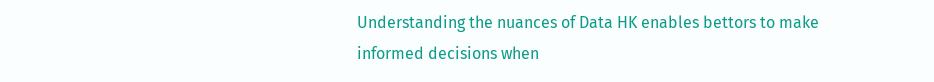Understanding the nuances of Data HK enables bettors to make informed decisions when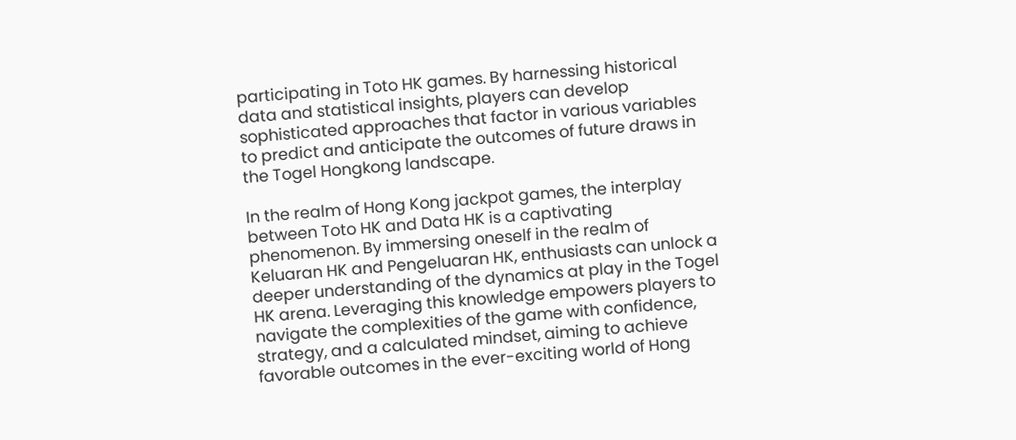participating in Toto HK games. By harnessing historical data and statistical insights, players can develop sophisticated approaches that factor in various variables to predict and anticipate the outcomes of future draws in the Togel Hongkong landscape.

In the realm of Hong Kong jackpot games, the interplay between Toto HK and Data HK is a captivating phenomenon. By immersing oneself in the realm of Keluaran HK and Pengeluaran HK, enthusiasts can unlock a deeper understanding of the dynamics at play in the Togel HK arena. Leveraging this knowledge empowers players to navigate the complexities of the game with confidence, strategy, and a calculated mindset, aiming to achieve favorable outcomes in the ever-exciting world of Hong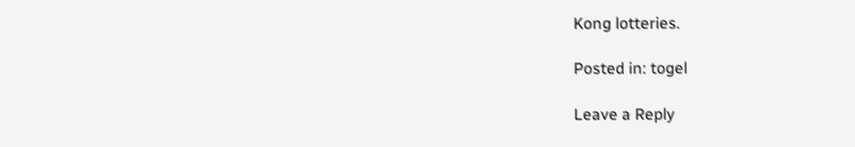Kong lotteries.

Posted in: togel

Leave a Reply